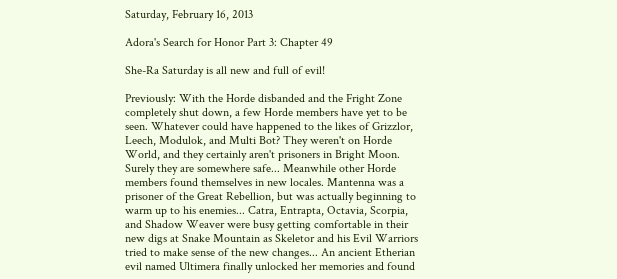Saturday, February 16, 2013

Adora's Search for Honor Part 3: Chapter 49

She-Ra Saturday is all new and full of evil!

Previously: With the Horde disbanded and the Fright Zone completely shut down, a few Horde members have yet to be seen. Whatever could have happened to the likes of Grizzlor, Leech, Modulok, and Multi Bot? They weren't on Horde World, and they certainly aren't prisoners in Bright Moon. Surely they are somewhere safe... Meanwhile other Horde members found themselves in new locales. Mantenna was a prisoner of the Great Rebellion, but was actually beginning to warm up to his enemies... Catra, Entrapta, Octavia, Scorpia, and Shadow Weaver were busy getting comfortable in their new digs at Snake Mountain as Skeletor and his Evil Warriors tried to make sense of the new changes... An ancient Etherian evil named Ultimera finally unlocked her memories and found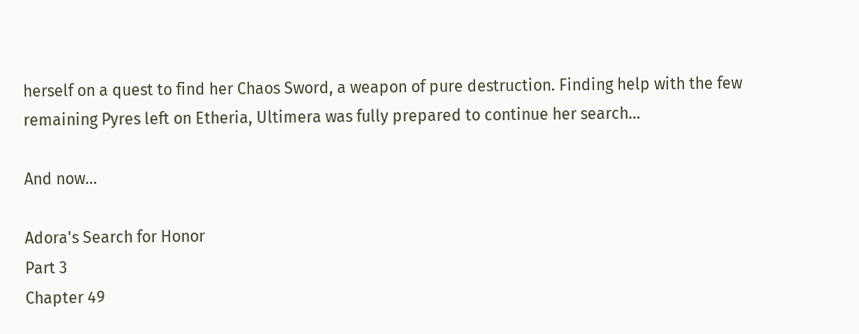herself on a quest to find her Chaos Sword, a weapon of pure destruction. Finding help with the few remaining Pyres left on Etheria, Ultimera was fully prepared to continue her search...

And now...

Adora's Search for Honor
Part 3
Chapter 49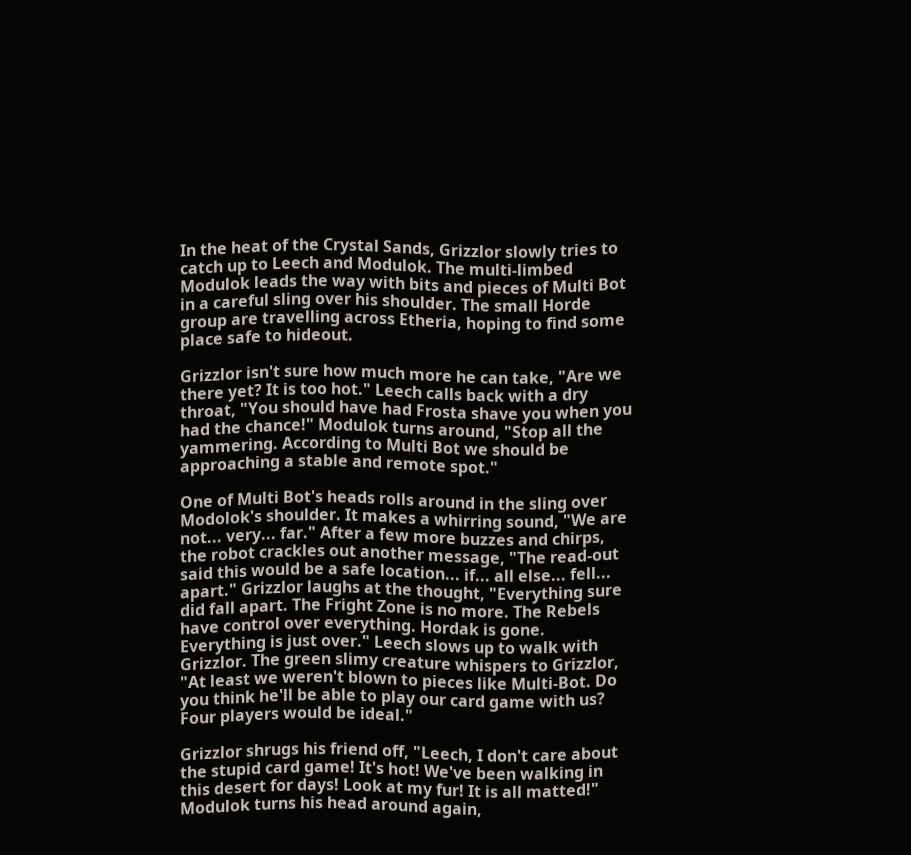In the heat of the Crystal Sands, Grizzlor slowly tries to catch up to Leech and Modulok. The multi-limbed Modulok leads the way with bits and pieces of Multi Bot in a careful sling over his shoulder. The small Horde group are travelling across Etheria, hoping to find some place safe to hideout.

Grizzlor isn't sure how much more he can take, "Are we there yet? It is too hot." Leech calls back with a dry throat, "You should have had Frosta shave you when you had the chance!" Modulok turns around, "Stop all the yammering. According to Multi Bot we should be approaching a stable and remote spot."

One of Multi Bot's heads rolls around in the sling over Modolok's shoulder. It makes a whirring sound, "We are not... very... far." After a few more buzzes and chirps, the robot crackles out another message, "The read-out said this would be a safe location... if... all else... fell... apart." Grizzlor laughs at the thought, "Everything sure did fall apart. The Fright Zone is no more. The Rebels have control over everything. Hordak is gone. Everything is just over." Leech slows up to walk with Grizzlor. The green slimy creature whispers to Grizzlor, "At least we weren't blown to pieces like Multi-Bot. Do you think he'll be able to play our card game with us? Four players would be ideal."

Grizzlor shrugs his friend off, "Leech, I don't care about the stupid card game! It's hot! We've been walking in this desert for days! Look at my fur! It is all matted!" Modulok turns his head around again,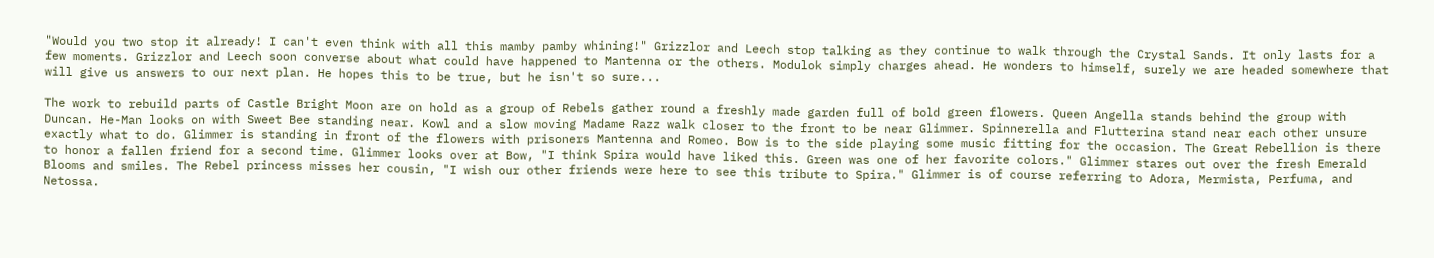"Would you two stop it already! I can't even think with all this mamby pamby whining!" Grizzlor and Leech stop talking as they continue to walk through the Crystal Sands. It only lasts for a few moments. Grizzlor and Leech soon converse about what could have happened to Mantenna or the others. Modulok simply charges ahead. He wonders to himself, surely we are headed somewhere that will give us answers to our next plan. He hopes this to be true, but he isn't so sure...

The work to rebuild parts of Castle Bright Moon are on hold as a group of Rebels gather round a freshly made garden full of bold green flowers. Queen Angella stands behind the group with Duncan. He-Man looks on with Sweet Bee standing near. Kowl and a slow moving Madame Razz walk closer to the front to be near Glimmer. Spinnerella and Flutterina stand near each other unsure exactly what to do. Glimmer is standing in front of the flowers with prisoners Mantenna and Romeo. Bow is to the side playing some music fitting for the occasion. The Great Rebellion is there to honor a fallen friend for a second time. Glimmer looks over at Bow, "I think Spira would have liked this. Green was one of her favorite colors." Glimmer stares out over the fresh Emerald Blooms and smiles. The Rebel princess misses her cousin, "I wish our other friends were here to see this tribute to Spira." Glimmer is of course referring to Adora, Mermista, Perfuma, and Netossa.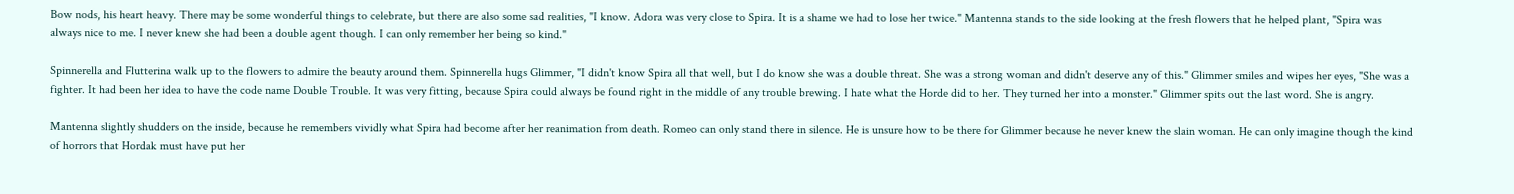Bow nods, his heart heavy. There may be some wonderful things to celebrate, but there are also some sad realities, "I know. Adora was very close to Spira. It is a shame we had to lose her twice." Mantenna stands to the side looking at the fresh flowers that he helped plant, "Spira was always nice to me. I never knew she had been a double agent though. I can only remember her being so kind."

Spinnerella and Flutterina walk up to the flowers to admire the beauty around them. Spinnerella hugs Glimmer, "I didn't know Spira all that well, but I do know she was a double threat. She was a strong woman and didn't deserve any of this." Glimmer smiles and wipes her eyes, "She was a fighter. It had been her idea to have the code name Double Trouble. It was very fitting, because Spira could always be found right in the middle of any trouble brewing. I hate what the Horde did to her. They turned her into a monster." Glimmer spits out the last word. She is angry.

Mantenna slightly shudders on the inside, because he remembers vividly what Spira had become after her reanimation from death. Romeo can only stand there in silence. He is unsure how to be there for Glimmer because he never knew the slain woman. He can only imagine though the kind of horrors that Hordak must have put her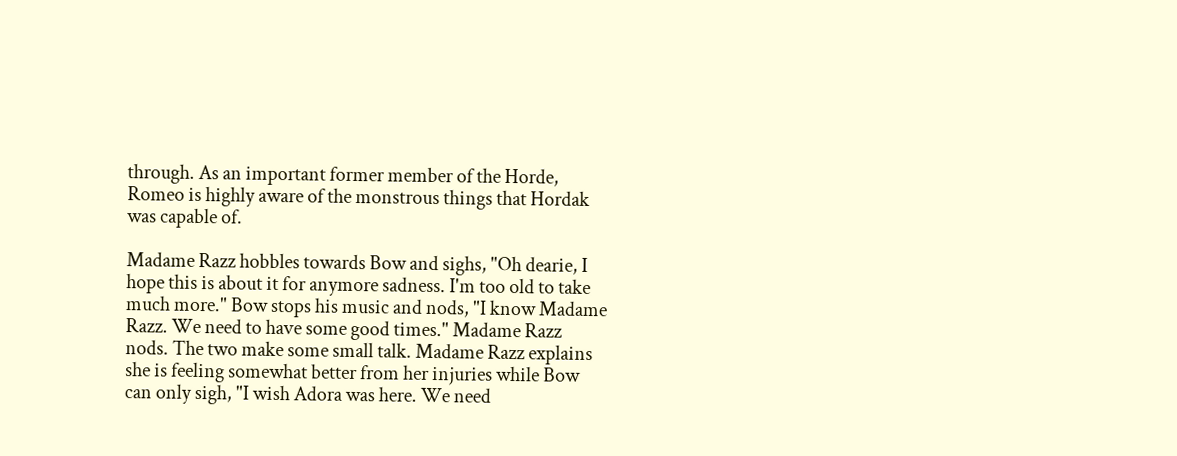through. As an important former member of the Horde, Romeo is highly aware of the monstrous things that Hordak was capable of.

Madame Razz hobbles towards Bow and sighs, "Oh dearie, I hope this is about it for anymore sadness. I'm too old to take much more." Bow stops his music and nods, "I know Madame Razz. We need to have some good times." Madame Razz nods. The two make some small talk. Madame Razz explains she is feeling somewhat better from her injuries while Bow can only sigh, "I wish Adora was here. We need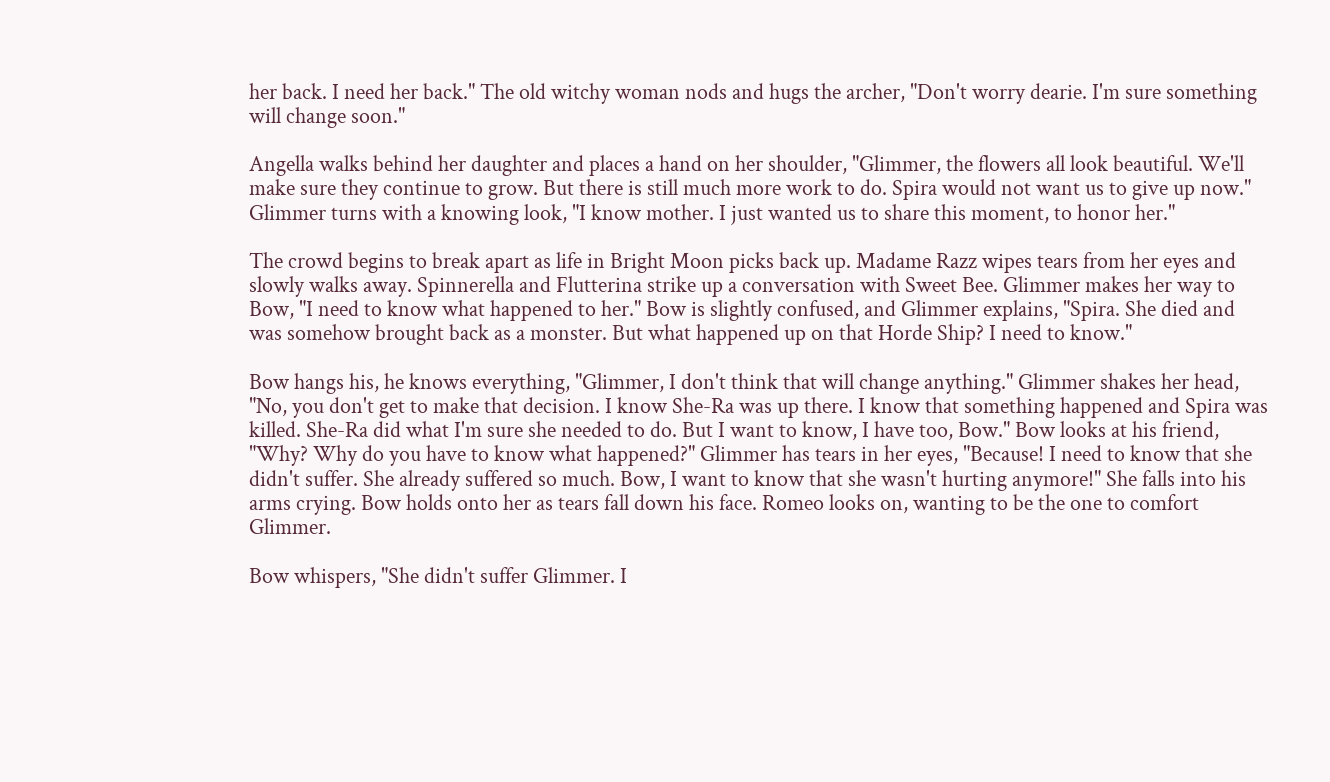her back. I need her back." The old witchy woman nods and hugs the archer, "Don't worry dearie. I'm sure something will change soon."

Angella walks behind her daughter and places a hand on her shoulder, "Glimmer, the flowers all look beautiful. We'll make sure they continue to grow. But there is still much more work to do. Spira would not want us to give up now." Glimmer turns with a knowing look, "I know mother. I just wanted us to share this moment, to honor her."

The crowd begins to break apart as life in Bright Moon picks back up. Madame Razz wipes tears from her eyes and slowly walks away. Spinnerella and Flutterina strike up a conversation with Sweet Bee. Glimmer makes her way to Bow, "I need to know what happened to her." Bow is slightly confused, and Glimmer explains, "Spira. She died and was somehow brought back as a monster. But what happened up on that Horde Ship? I need to know."

Bow hangs his, he knows everything, "Glimmer, I don't think that will change anything." Glimmer shakes her head, "No, you don't get to make that decision. I know She-Ra was up there. I know that something happened and Spira was killed. She-Ra did what I'm sure she needed to do. But I want to know, I have too, Bow." Bow looks at his friend, "Why? Why do you have to know what happened?" Glimmer has tears in her eyes, "Because! I need to know that she didn't suffer. She already suffered so much. Bow, I want to know that she wasn't hurting anymore!" She falls into his arms crying. Bow holds onto her as tears fall down his face. Romeo looks on, wanting to be the one to comfort Glimmer.

Bow whispers, "She didn't suffer Glimmer. I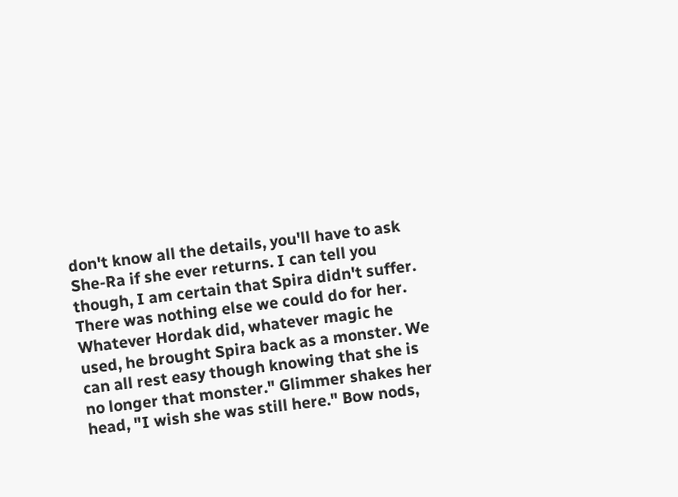don't know all the details, you'll have to ask She-Ra if she ever returns. I can tell you though, I am certain that Spira didn't suffer. There was nothing else we could do for her. Whatever Hordak did, whatever magic he used, he brought Spira back as a monster. We can all rest easy though knowing that she is no longer that monster." Glimmer shakes her head, "I wish she was still here." Bow nods,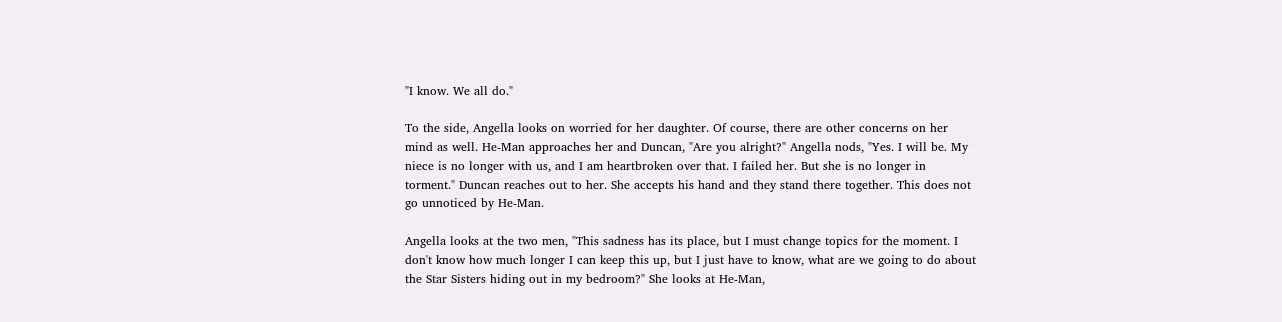"I know. We all do."

To the side, Angella looks on worried for her daughter. Of course, there are other concerns on her mind as well. He-Man approaches her and Duncan, "Are you alright?" Angella nods, "Yes. I will be. My niece is no longer with us, and I am heartbroken over that. I failed her. But she is no longer in torment." Duncan reaches out to her. She accepts his hand and they stand there together. This does not go unnoticed by He-Man.

Angella looks at the two men, "This sadness has its place, but I must change topics for the moment. I don't know how much longer I can keep this up, but I just have to know, what are we going to do about the Star Sisters hiding out in my bedroom?" She looks at He-Man,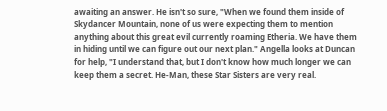awaiting an answer. He isn't so sure, "When we found them inside of Skydancer Mountain, none of us were expecting them to mention anything about this great evil currently roaming Etheria. We have them in hiding until we can figure out our next plan." Angella looks at Duncan for help, "I understand that, but I don't know how much longer we can keep them a secret. He-Man, these Star Sisters are very real.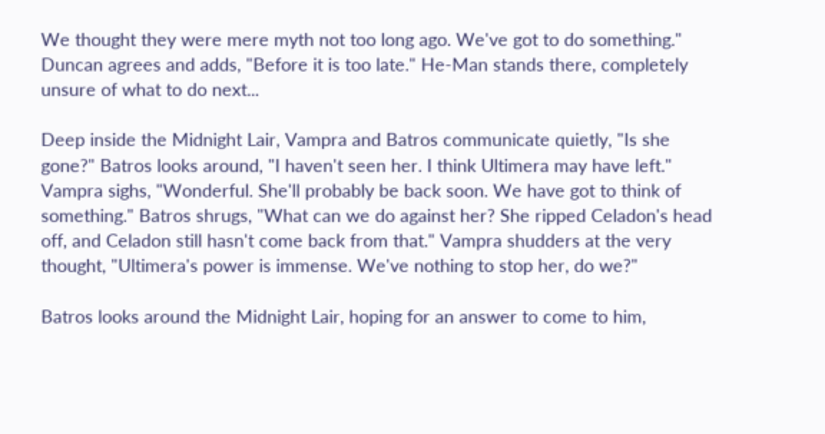We thought they were mere myth not too long ago. We've got to do something." Duncan agrees and adds, "Before it is too late." He-Man stands there, completely unsure of what to do next...

Deep inside the Midnight Lair, Vampra and Batros communicate quietly, "Is she gone?" Batros looks around, "I haven't seen her. I think Ultimera may have left." Vampra sighs, "Wonderful. She'll probably be back soon. We have got to think of something." Batros shrugs, "What can we do against her? She ripped Celadon's head off, and Celadon still hasn't come back from that." Vampra shudders at the very thought, "Ultimera's power is immense. We've nothing to stop her, do we?"

Batros looks around the Midnight Lair, hoping for an answer to come to him,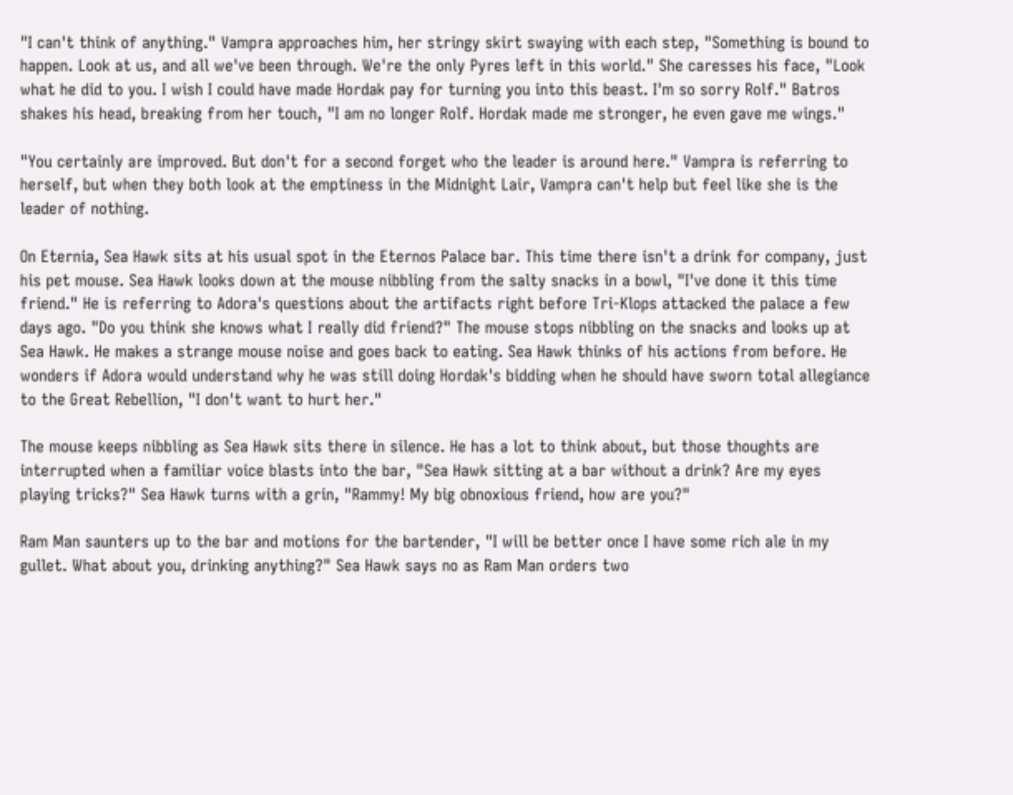"I can't think of anything." Vampra approaches him, her stringy skirt swaying with each step, "Something is bound to happen. Look at us, and all we've been through. We're the only Pyres left in this world." She caresses his face, "Look what he did to you. I wish I could have made Hordak pay for turning you into this beast. I'm so sorry Rolf." Batros shakes his head, breaking from her touch, "I am no longer Rolf. Hordak made me stronger, he even gave me wings."

"You certainly are improved. But don't for a second forget who the leader is around here." Vampra is referring to herself, but when they both look at the emptiness in the Midnight Lair, Vampra can't help but feel like she is the leader of nothing.

On Eternia, Sea Hawk sits at his usual spot in the Eternos Palace bar. This time there isn't a drink for company, just his pet mouse. Sea Hawk looks down at the mouse nibbling from the salty snacks in a bowl, "I've done it this time friend." He is referring to Adora's questions about the artifacts right before Tri-Klops attacked the palace a few days ago. "Do you think she knows what I really did friend?" The mouse stops nibbling on the snacks and looks up at Sea Hawk. He makes a strange mouse noise and goes back to eating. Sea Hawk thinks of his actions from before. He wonders if Adora would understand why he was still doing Hordak's bidding when he should have sworn total allegiance to the Great Rebellion, "I don't want to hurt her."

The mouse keeps nibbling as Sea Hawk sits there in silence. He has a lot to think about, but those thoughts are interrupted when a familiar voice blasts into the bar, "Sea Hawk sitting at a bar without a drink? Are my eyes playing tricks?" Sea Hawk turns with a grin, "Rammy! My big obnoxious friend, how are you?"

Ram Man saunters up to the bar and motions for the bartender, "I will be better once I have some rich ale in my gullet. What about you, drinking anything?" Sea Hawk says no as Ram Man orders two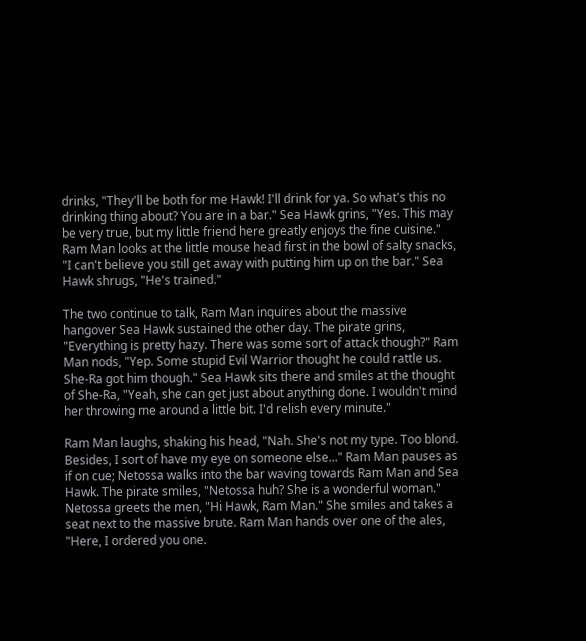drinks, "They'll be both for me Hawk! I'll drink for ya. So what's this no drinking thing about? You are in a bar." Sea Hawk grins, "Yes. This may be very true, but my little friend here greatly enjoys the fine cuisine." Ram Man looks at the little mouse head first in the bowl of salty snacks, "I can't believe you still get away with putting him up on the bar." Sea Hawk shrugs, "He's trained."

The two continue to talk, Ram Man inquires about the massive hangover Sea Hawk sustained the other day. The pirate grins, "Everything is pretty hazy. There was some sort of attack though?" Ram Man nods, "Yep. Some stupid Evil Warrior thought he could rattle us. She-Ra got him though." Sea Hawk sits there and smiles at the thought of She-Ra, "Yeah, she can get just about anything done. I wouldn't mind her throwing me around a little bit. I'd relish every minute."

Ram Man laughs, shaking his head, "Nah. She's not my type. Too blond. Besides, I sort of have my eye on someone else..." Ram Man pauses as if on cue; Netossa walks into the bar waving towards Ram Man and Sea Hawk. The pirate smiles, "Netossa huh? She is a wonderful woman." Netossa greets the men, "Hi Hawk, Ram Man." She smiles and takes a seat next to the massive brute. Ram Man hands over one of the ales, "Here, I ordered you one.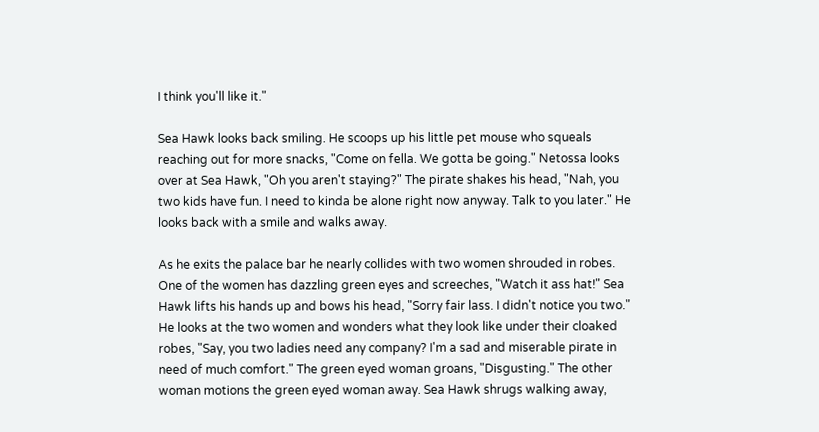I think you'll like it."

Sea Hawk looks back smiling. He scoops up his little pet mouse who squeals reaching out for more snacks, "Come on fella. We gotta be going." Netossa looks over at Sea Hawk, "Oh you aren't staying?" The pirate shakes his head, "Nah, you two kids have fun. I need to kinda be alone right now anyway. Talk to you later." He looks back with a smile and walks away.

As he exits the palace bar he nearly collides with two women shrouded in robes. One of the women has dazzling green eyes and screeches, "Watch it ass hat!" Sea Hawk lifts his hands up and bows his head, "Sorry fair lass. I didn't notice you two." He looks at the two women and wonders what they look like under their cloaked robes, "Say, you two ladies need any company? I'm a sad and miserable pirate in need of much comfort." The green eyed woman groans, "Disgusting." The other woman motions the green eyed woman away. Sea Hawk shrugs walking away,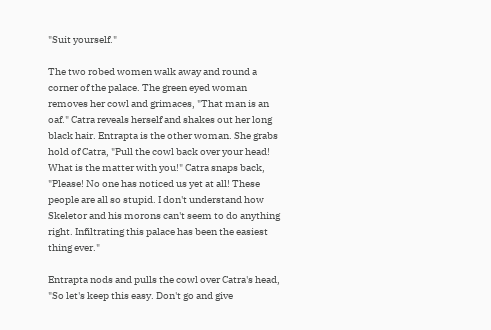"Suit yourself."

The two robed women walk away and round a corner of the palace. The green eyed woman removes her cowl and grimaces, "That man is an oaf." Catra reveals herself and shakes out her long black hair. Entrapta is the other woman. She grabs hold of Catra, "Pull the cowl back over your head! What is the matter with you!" Catra snaps back, "Please! No one has noticed us yet at all! These people are all so stupid. I don't understand how Skeletor and his morons can't seem to do anything right. Infiltrating this palace has been the easiest thing ever."

Entrapta nods and pulls the cowl over Catra's head, "So let's keep this easy. Don't go and give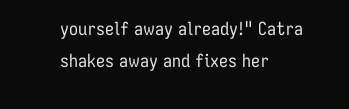yourself away already!" Catra shakes away and fixes her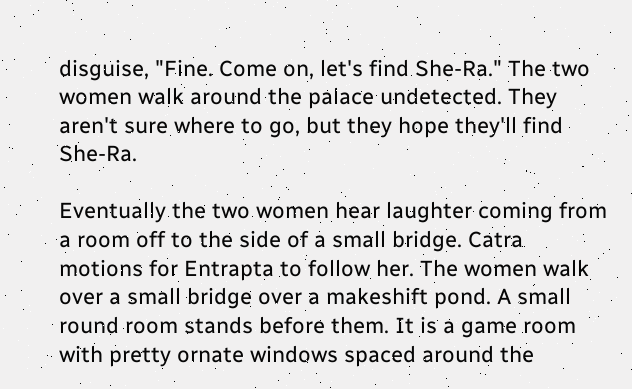disguise, "Fine. Come on, let's find She-Ra." The two women walk around the palace undetected. They aren't sure where to go, but they hope they'll find She-Ra.

Eventually the two women hear laughter coming from a room off to the side of a small bridge. Catra motions for Entrapta to follow her. The women walk over a small bridge over a makeshift pond. A small round room stands before them. It is a game room with pretty ornate windows spaced around the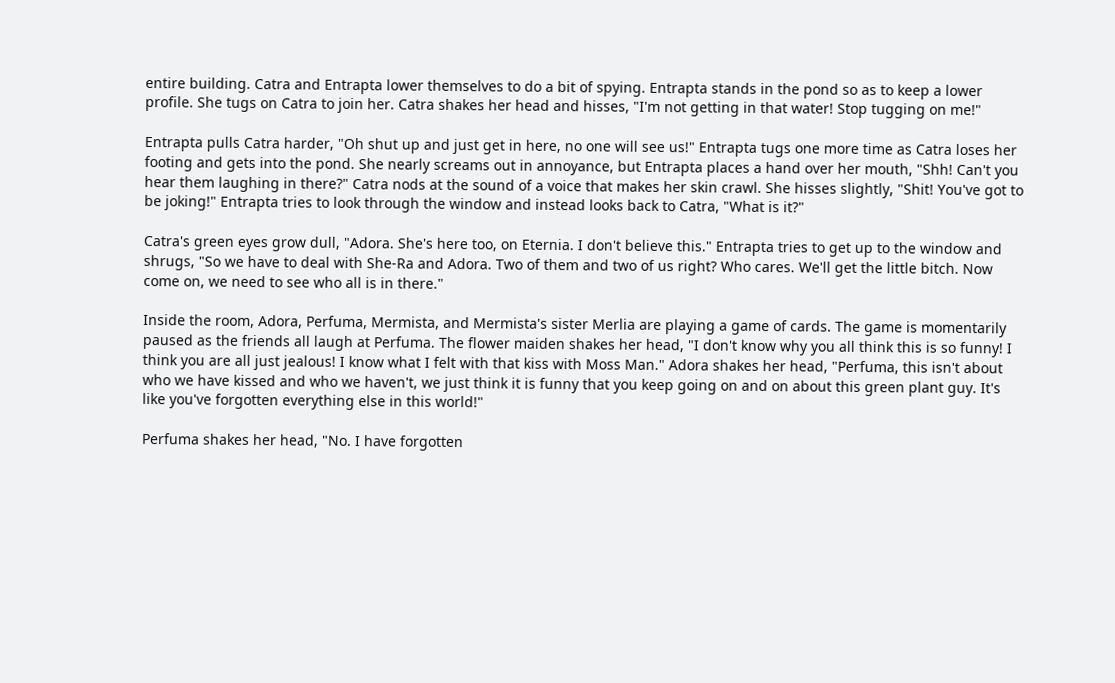entire building. Catra and Entrapta lower themselves to do a bit of spying. Entrapta stands in the pond so as to keep a lower profile. She tugs on Catra to join her. Catra shakes her head and hisses, "I'm not getting in that water! Stop tugging on me!"

Entrapta pulls Catra harder, "Oh shut up and just get in here, no one will see us!" Entrapta tugs one more time as Catra loses her footing and gets into the pond. She nearly screams out in annoyance, but Entrapta places a hand over her mouth, "Shh! Can't you hear them laughing in there?" Catra nods at the sound of a voice that makes her skin crawl. She hisses slightly, "Shit! You've got to be joking!" Entrapta tries to look through the window and instead looks back to Catra, "What is it?"

Catra's green eyes grow dull, "Adora. She's here too, on Eternia. I don't believe this." Entrapta tries to get up to the window and shrugs, "So we have to deal with She-Ra and Adora. Two of them and two of us right? Who cares. We'll get the little bitch. Now come on, we need to see who all is in there."

Inside the room, Adora, Perfuma, Mermista, and Mermista's sister Merlia are playing a game of cards. The game is momentarily paused as the friends all laugh at Perfuma. The flower maiden shakes her head, "I don't know why you all think this is so funny! I think you are all just jealous! I know what I felt with that kiss with Moss Man." Adora shakes her head, "Perfuma, this isn't about who we have kissed and who we haven't, we just think it is funny that you keep going on and on about this green plant guy. It's like you've forgotten everything else in this world!"

Perfuma shakes her head, "No. I have forgotten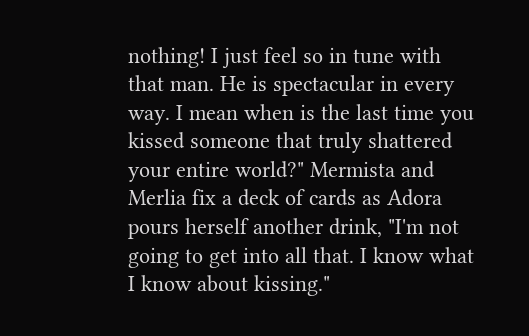nothing! I just feel so in tune with that man. He is spectacular in every way. I mean when is the last time you kissed someone that truly shattered your entire world?" Mermista and Merlia fix a deck of cards as Adora pours herself another drink, "I'm not going to get into all that. I know what I know about kissing."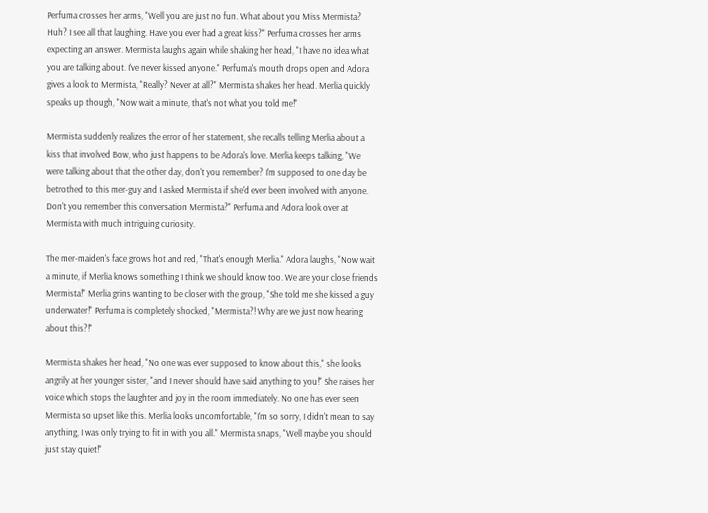Perfuma crosses her arms, "Well you are just no fun. What about you Miss Mermista? Huh? I see all that laughing. Have you ever had a great kiss?" Perfuma crosses her arms expecting an answer. Mermista laughs again while shaking her head, "I have no idea what you are talking about. I've never kissed anyone." Perfuma's mouth drops open and Adora gives a look to Mermista, "Really? Never at all?" Mermista shakes her head. Merlia quickly speaks up though, "Now wait a minute, that's not what you told me!"

Mermista suddenly realizes the error of her statement, she recalls telling Merlia about a kiss that involved Bow, who just happens to be Adora's love. Merlia keeps talking, "We were talking about that the other day, don't you remember? I'm supposed to one day be betrothed to this mer-guy and I asked Mermista if she'd ever been involved with anyone. Don't you remember this conversation Mermista?" Perfuma and Adora look over at Mermista with much intriguing curiosity.

The mer-maiden's face grows hot and red, "That's enough Merlia." Adora laughs, "Now wait a minute, if Merlia knows something I think we should know too. We are your close friends Mermista!" Merlia grins wanting to be closer with the group, "She told me she kissed a guy underwater!" Perfuma is completely shocked, "Mermista?! Why are we just now hearing about this?!"

Mermista shakes her head, "No one was ever supposed to know about this," she looks angrily at her younger sister, "and I never should have said anything to you!" She raises her voice which stops the laughter and joy in the room immediately. No one has ever seen Mermista so upset like this. Merlia looks uncomfortable, "I'm so sorry, I didn't mean to say anything, I was only trying to fit in with you all." Mermista snaps, "Well maybe you should just stay quiet!"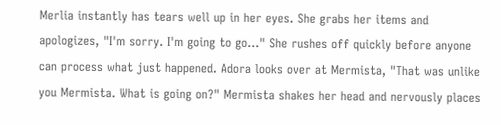Merlia instantly has tears well up in her eyes. She grabs her items and apologizes, "I'm sorry. I'm going to go..." She rushes off quickly before anyone can process what just happened. Adora looks over at Mermista, "That was unlike you Mermista. What is going on?" Mermista shakes her head and nervously places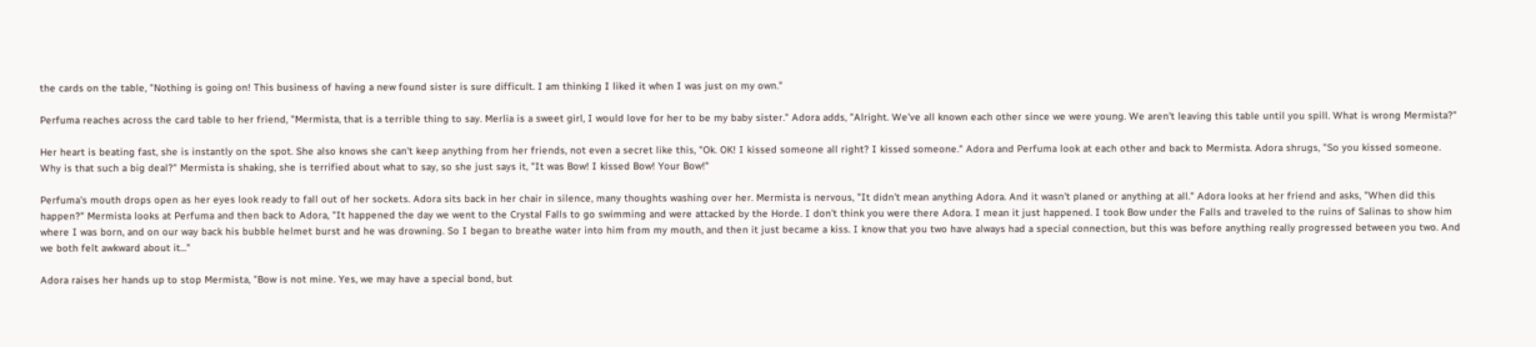the cards on the table, "Nothing is going on! This business of having a new found sister is sure difficult. I am thinking I liked it when I was just on my own."

Perfuma reaches across the card table to her friend, "Mermista, that is a terrible thing to say. Merlia is a sweet girl, I would love for her to be my baby sister." Adora adds, "Alright. We've all known each other since we were young. We aren't leaving this table until you spill. What is wrong Mermista?"

Her heart is beating fast, she is instantly on the spot. She also knows she can't keep anything from her friends, not even a secret like this, "Ok. OK! I kissed someone all right? I kissed someone." Adora and Perfuma look at each other and back to Mermista. Adora shrugs, "So you kissed someone. Why is that such a big deal?" Mermista is shaking, she is terrified about what to say, so she just says it, "It was Bow! I kissed Bow! Your Bow!"

Perfuma's mouth drops open as her eyes look ready to fall out of her sockets. Adora sits back in her chair in silence, many thoughts washing over her. Mermista is nervous, "It didn't mean anything Adora. And it wasn't planed or anything at all." Adora looks at her friend and asks, "When did this happen?" Mermista looks at Perfuma and then back to Adora, "It happened the day we went to the Crystal Falls to go swimming and were attacked by the Horde. I don't think you were there Adora. I mean it just happened. I took Bow under the Falls and traveled to the ruins of Salinas to show him where I was born, and on our way back his bubble helmet burst and he was drowning. So I began to breathe water into him from my mouth, and then it just became a kiss. I know that you two have always had a special connection, but this was before anything really progressed between you two. And we both felt awkward about it..."

Adora raises her hands up to stop Mermista, "Bow is not mine. Yes, we may have a special bond, but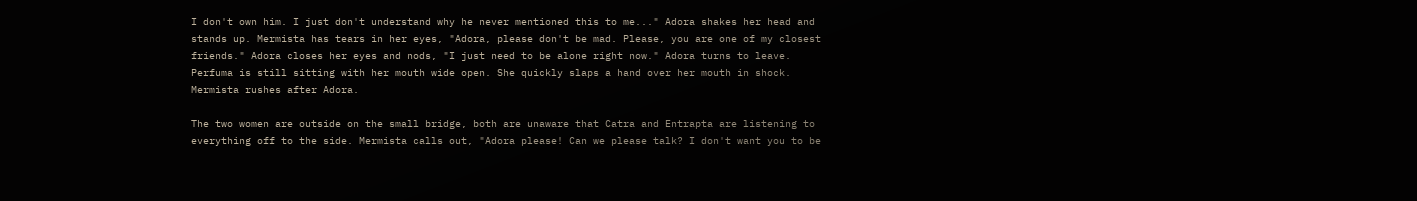I don't own him. I just don't understand why he never mentioned this to me..." Adora shakes her head and stands up. Mermista has tears in her eyes, "Adora, please don't be mad. Please, you are one of my closest friends." Adora closes her eyes and nods, "I just need to be alone right now." Adora turns to leave. Perfuma is still sitting with her mouth wide open. She quickly slaps a hand over her mouth in shock. Mermista rushes after Adora.

The two women are outside on the small bridge, both are unaware that Catra and Entrapta are listening to everything off to the side. Mermista calls out, "Adora please! Can we please talk? I don't want you to be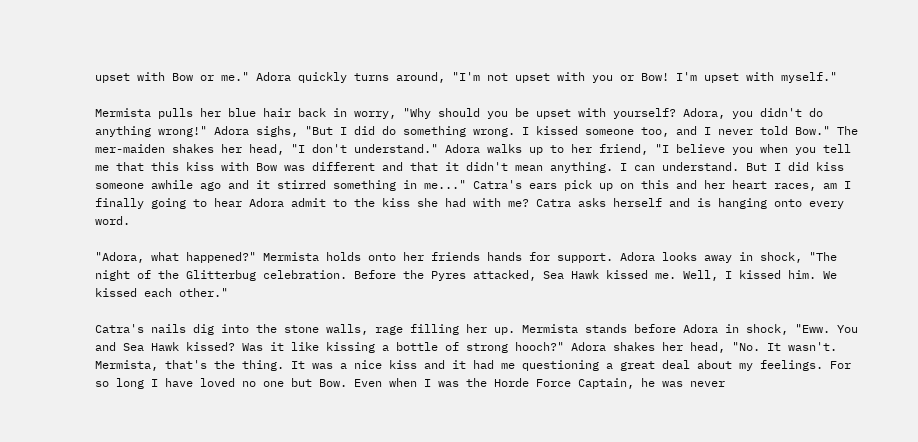upset with Bow or me." Adora quickly turns around, "I'm not upset with you or Bow! I'm upset with myself."

Mermista pulls her blue hair back in worry, "Why should you be upset with yourself? Adora, you didn't do anything wrong!" Adora sighs, "But I did do something wrong. I kissed someone too, and I never told Bow." The mer-maiden shakes her head, "I don't understand." Adora walks up to her friend, "I believe you when you tell me that this kiss with Bow was different and that it didn't mean anything. I can understand. But I did kiss someone awhile ago and it stirred something in me..." Catra's ears pick up on this and her heart races, am I finally going to hear Adora admit to the kiss she had with me? Catra asks herself and is hanging onto every word.

"Adora, what happened?" Mermista holds onto her friends hands for support. Adora looks away in shock, "The night of the Glitterbug celebration. Before the Pyres attacked, Sea Hawk kissed me. Well, I kissed him. We kissed each other."

Catra's nails dig into the stone walls, rage filling her up. Mermista stands before Adora in shock, "Eww. You and Sea Hawk kissed? Was it like kissing a bottle of strong hooch?" Adora shakes her head, "No. It wasn't. Mermista, that's the thing. It was a nice kiss and it had me questioning a great deal about my feelings. For so long I have loved no one but Bow. Even when I was the Horde Force Captain, he was never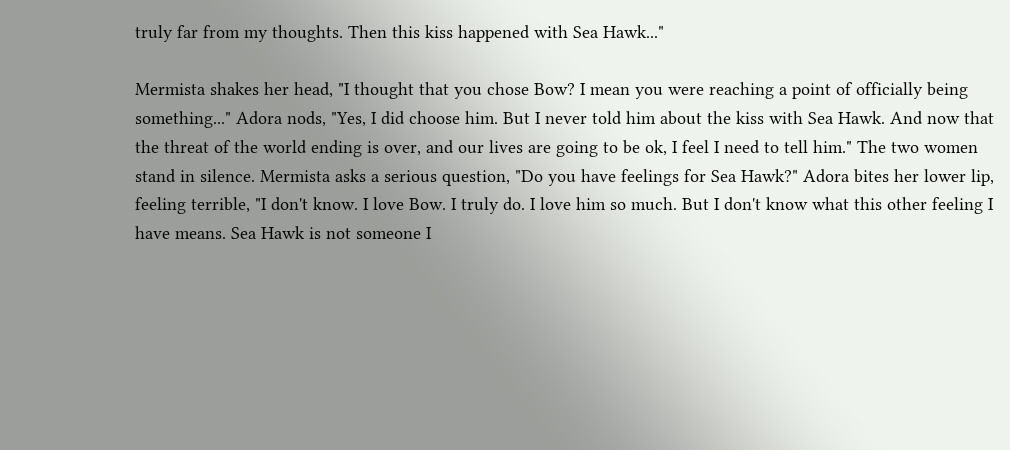truly far from my thoughts. Then this kiss happened with Sea Hawk..."

Mermista shakes her head, "I thought that you chose Bow? I mean you were reaching a point of officially being something..." Adora nods, "Yes, I did choose him. But I never told him about the kiss with Sea Hawk. And now that the threat of the world ending is over, and our lives are going to be ok, I feel I need to tell him." The two women stand in silence. Mermista asks a serious question, "Do you have feelings for Sea Hawk?" Adora bites her lower lip, feeling terrible, "I don't know. I love Bow. I truly do. I love him so much. But I don't know what this other feeling I have means. Sea Hawk is not someone I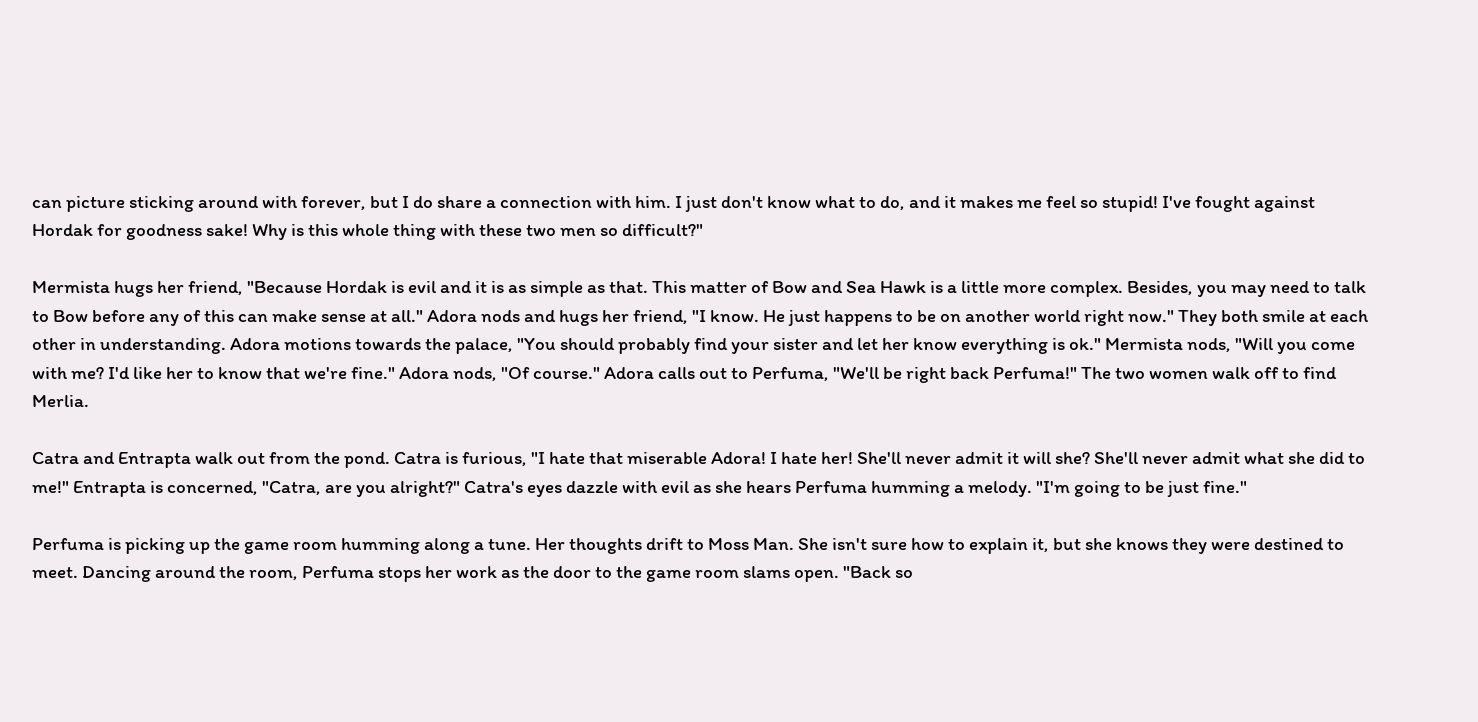can picture sticking around with forever, but I do share a connection with him. I just don't know what to do, and it makes me feel so stupid! I've fought against Hordak for goodness sake! Why is this whole thing with these two men so difficult?"

Mermista hugs her friend, "Because Hordak is evil and it is as simple as that. This matter of Bow and Sea Hawk is a little more complex. Besides, you may need to talk to Bow before any of this can make sense at all." Adora nods and hugs her friend, "I know. He just happens to be on another world right now." They both smile at each other in understanding. Adora motions towards the palace, "You should probably find your sister and let her know everything is ok." Mermista nods, "Will you come with me? I'd like her to know that we're fine." Adora nods, "Of course." Adora calls out to Perfuma, "We'll be right back Perfuma!" The two women walk off to find Merlia.

Catra and Entrapta walk out from the pond. Catra is furious, "I hate that miserable Adora! I hate her! She'll never admit it will she? She'll never admit what she did to me!" Entrapta is concerned, "Catra, are you alright?" Catra's eyes dazzle with evil as she hears Perfuma humming a melody. "I'm going to be just fine."

Perfuma is picking up the game room humming along a tune. Her thoughts drift to Moss Man. She isn't sure how to explain it, but she knows they were destined to meet. Dancing around the room, Perfuma stops her work as the door to the game room slams open. "Back so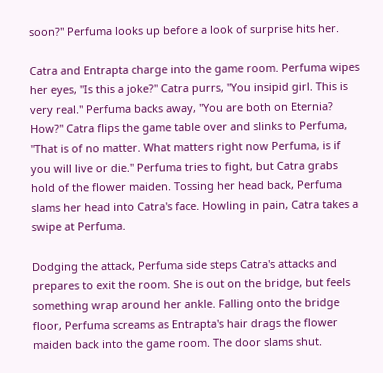soon?" Perfuma looks up before a look of surprise hits her.

Catra and Entrapta charge into the game room. Perfuma wipes her eyes, "Is this a joke?" Catra purrs, "You insipid girl. This is very real." Perfuma backs away, "You are both on Eternia? How?" Catra flips the game table over and slinks to Perfuma, "That is of no matter. What matters right now Perfuma, is if you will live or die." Perfuma tries to fight, but Catra grabs hold of the flower maiden. Tossing her head back, Perfuma slams her head into Catra's face. Howling in pain, Catra takes a swipe at Perfuma.

Dodging the attack, Perfuma side steps Catra's attacks and prepares to exit the room. She is out on the bridge, but feels something wrap around her ankle. Falling onto the bridge floor, Perfuma screams as Entrapta's hair drags the flower maiden back into the game room. The door slams shut.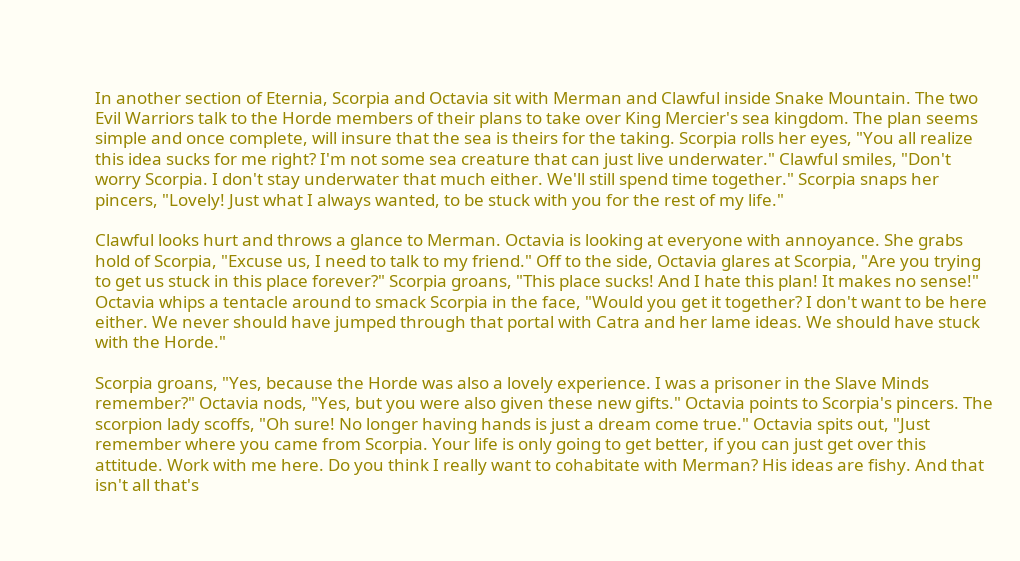In another section of Eternia, Scorpia and Octavia sit with Merman and Clawful inside Snake Mountain. The two Evil Warriors talk to the Horde members of their plans to take over King Mercier's sea kingdom. The plan seems simple and once complete, will insure that the sea is theirs for the taking. Scorpia rolls her eyes, "You all realize this idea sucks for me right? I'm not some sea creature that can just live underwater." Clawful smiles, "Don't worry Scorpia. I don't stay underwater that much either. We'll still spend time together." Scorpia snaps her pincers, "Lovely! Just what I always wanted, to be stuck with you for the rest of my life."

Clawful looks hurt and throws a glance to Merman. Octavia is looking at everyone with annoyance. She grabs hold of Scorpia, "Excuse us, I need to talk to my friend." Off to the side, Octavia glares at Scorpia, "Are you trying to get us stuck in this place forever?" Scorpia groans, "This place sucks! And I hate this plan! It makes no sense!" Octavia whips a tentacle around to smack Scorpia in the face, "Would you get it together? I don't want to be here either. We never should have jumped through that portal with Catra and her lame ideas. We should have stuck with the Horde."

Scorpia groans, "Yes, because the Horde was also a lovely experience. I was a prisoner in the Slave Minds remember?" Octavia nods, "Yes, but you were also given these new gifts." Octavia points to Scorpia's pincers. The scorpion lady scoffs, "Oh sure! No longer having hands is just a dream come true." Octavia spits out, "Just remember where you came from Scorpia. Your life is only going to get better, if you can just get over this attitude. Work with me here. Do you think I really want to cohabitate with Merman? His ideas are fishy. And that isn't all that's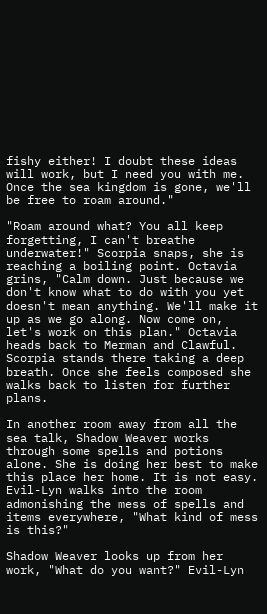fishy either! I doubt these ideas will work, but I need you with me. Once the sea kingdom is gone, we'll be free to roam around."

"Roam around what? You all keep forgetting, I can't breathe underwater!" Scorpia snaps, she is reaching a boiling point. Octavia grins, "Calm down. Just because we don't know what to do with you yet doesn't mean anything. We'll make it up as we go along. Now come on, let's work on this plan." Octavia heads back to Merman and Clawful. Scorpia stands there taking a deep breath. Once she feels composed she walks back to listen for further plans.

In another room away from all the sea talk, Shadow Weaver works through some spells and potions alone. She is doing her best to make this place her home. It is not easy. Evil-Lyn walks into the room admonishing the mess of spells and items everywhere, "What kind of mess is this?"

Shadow Weaver looks up from her work, "What do you want?" Evil-Lyn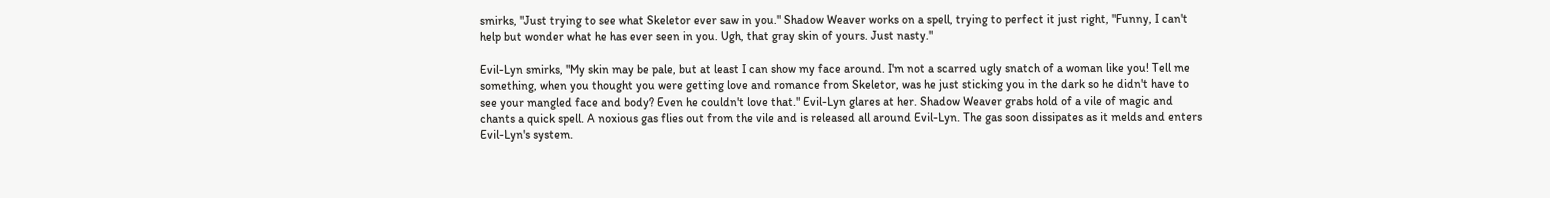smirks, "Just trying to see what Skeletor ever saw in you." Shadow Weaver works on a spell, trying to perfect it just right, "Funny, I can't help but wonder what he has ever seen in you. Ugh, that gray skin of yours. Just nasty."

Evil-Lyn smirks, "My skin may be pale, but at least I can show my face around. I'm not a scarred ugly snatch of a woman like you! Tell me something, when you thought you were getting love and romance from Skeletor, was he just sticking you in the dark so he didn't have to see your mangled face and body? Even he couldn't love that." Evil-Lyn glares at her. Shadow Weaver grabs hold of a vile of magic and chants a quick spell. A noxious gas flies out from the vile and is released all around Evil-Lyn. The gas soon dissipates as it melds and enters Evil-Lyn's system.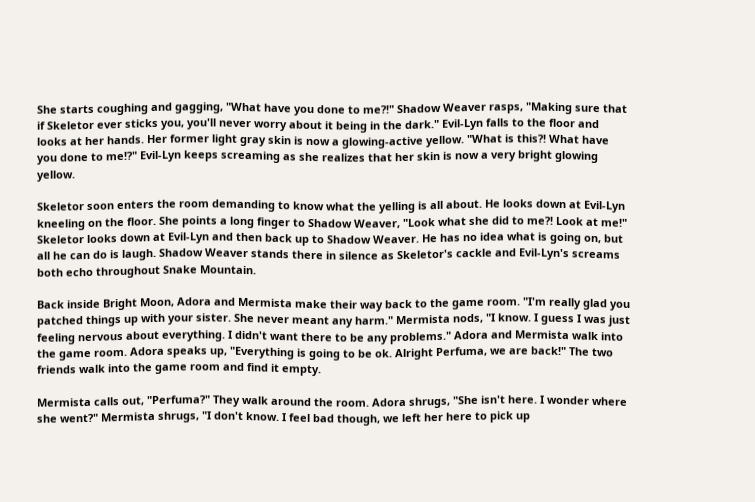She starts coughing and gagging, "What have you done to me?!" Shadow Weaver rasps, "Making sure that if Skeletor ever sticks you, you'll never worry about it being in the dark." Evil-Lyn falls to the floor and looks at her hands. Her former light gray skin is now a glowing-active yellow. "What is this?! What have you done to me!?" Evil-Lyn keeps screaming as she realizes that her skin is now a very bright glowing yellow.

Skeletor soon enters the room demanding to know what the yelling is all about. He looks down at Evil-Lyn kneeling on the floor. She points a long finger to Shadow Weaver, "Look what she did to me?! Look at me!" Skeletor looks down at Evil-Lyn and then back up to Shadow Weaver. He has no idea what is going on, but all he can do is laugh. Shadow Weaver stands there in silence as Skeletor's cackle and Evil-Lyn's screams both echo throughout Snake Mountain.

Back inside Bright Moon, Adora and Mermista make their way back to the game room. "I'm really glad you patched things up with your sister. She never meant any harm." Mermista nods, "I know. I guess I was just feeling nervous about everything. I didn't want there to be any problems." Adora and Mermista walk into the game room. Adora speaks up, "Everything is going to be ok. Alright Perfuma, we are back!" The two friends walk into the game room and find it empty.

Mermista calls out, "Perfuma?" They walk around the room. Adora shrugs, "She isn't here. I wonder where she went?" Mermista shrugs, "I don't know. I feel bad though, we left her here to pick up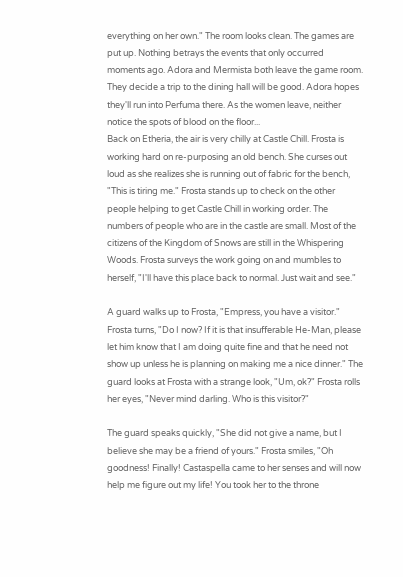everything on her own." The room looks clean. The games are put up. Nothing betrays the events that only occurred moments ago. Adora and Mermista both leave the game room. They decide a trip to the dining hall will be good. Adora hopes they'll run into Perfuma there. As the women leave, neither notice the spots of blood on the floor...
Back on Etheria, the air is very chilly at Castle Chill. Frosta is working hard on re-purposing an old bench. She curses out loud as she realizes she is running out of fabric for the bench, "This is tiring me." Frosta stands up to check on the other people helping to get Castle Chill in working order. The numbers of people who are in the castle are small. Most of the citizens of the Kingdom of Snows are still in the Whispering Woods. Frosta surveys the work going on and mumbles to herself, "I'll have this place back to normal. Just wait and see."

A guard walks up to Frosta, "Empress, you have a visitor." Frosta turns, "Do I now? If it is that insufferable He-Man, please let him know that I am doing quite fine and that he need not show up unless he is planning on making me a nice dinner." The guard looks at Frosta with a strange look, "Um, ok?" Frosta rolls her eyes, "Never mind darling. Who is this visitor?"

The guard speaks quickly, "She did not give a name, but I believe she may be a friend of yours." Frosta smiles, "Oh goodness! Finally! Castaspella came to her senses and will now help me figure out my life! You took her to the throne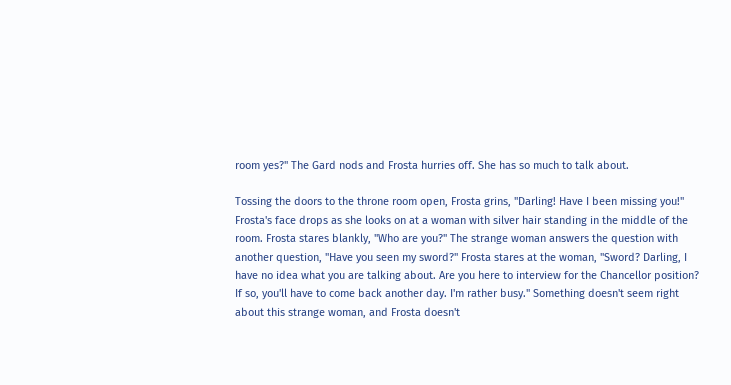room yes?" The Gard nods and Frosta hurries off. She has so much to talk about.

Tossing the doors to the throne room open, Frosta grins, "Darling! Have I been missing you!" Frosta's face drops as she looks on at a woman with silver hair standing in the middle of the room. Frosta stares blankly, "Who are you?" The strange woman answers the question with another question, "Have you seen my sword?" Frosta stares at the woman, "Sword? Darling, I have no idea what you are talking about. Are you here to interview for the Chancellor position? If so, you'll have to come back another day. I'm rather busy." Something doesn't seem right about this strange woman, and Frosta doesn't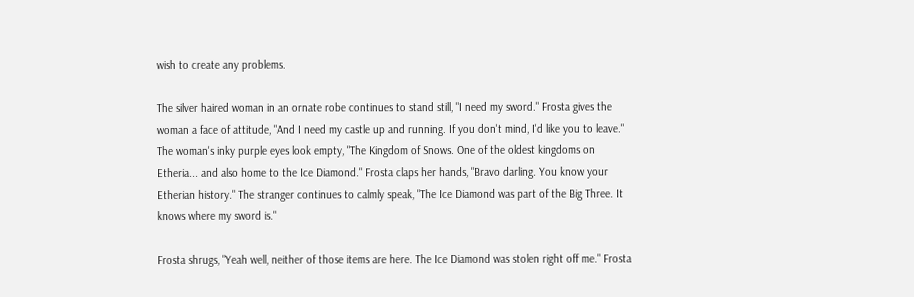wish to create any problems.

The silver haired woman in an ornate robe continues to stand still, "I need my sword." Frosta gives the woman a face of attitude, "And I need my castle up and running. If you don't mind, I'd like you to leave." The woman's inky purple eyes look empty, "The Kingdom of Snows. One of the oldest kingdoms on Etheria... and also home to the Ice Diamond." Frosta claps her hands, "Bravo darling. You know your Etherian history." The stranger continues to calmly speak, "The Ice Diamond was part of the Big Three. It knows where my sword is."

Frosta shrugs, "Yeah well, neither of those items are here. The Ice Diamond was stolen right off me." Frosta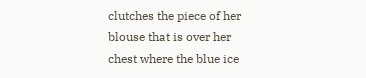clutches the piece of her blouse that is over her chest where the blue ice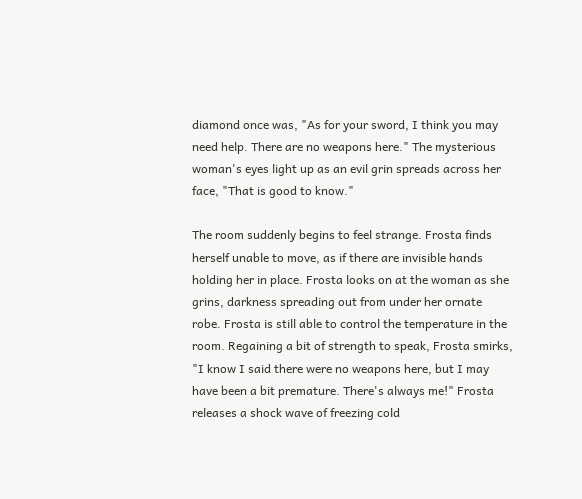diamond once was, "As for your sword, I think you may need help. There are no weapons here." The mysterious woman's eyes light up as an evil grin spreads across her face, "That is good to know."

The room suddenly begins to feel strange. Frosta finds herself unable to move, as if there are invisible hands holding her in place. Frosta looks on at the woman as she grins, darkness spreading out from under her ornate robe. Frosta is still able to control the temperature in the room. Regaining a bit of strength to speak, Frosta smirks, "I know I said there were no weapons here, but I may have been a bit premature. There's always me!" Frosta releases a shock wave of freezing cold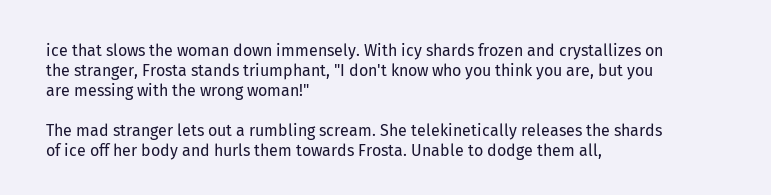ice that slows the woman down immensely. With icy shards frozen and crystallizes on the stranger, Frosta stands triumphant, "I don't know who you think you are, but you are messing with the wrong woman!"

The mad stranger lets out a rumbling scream. She telekinetically releases the shards of ice off her body and hurls them towards Frosta. Unable to dodge them all,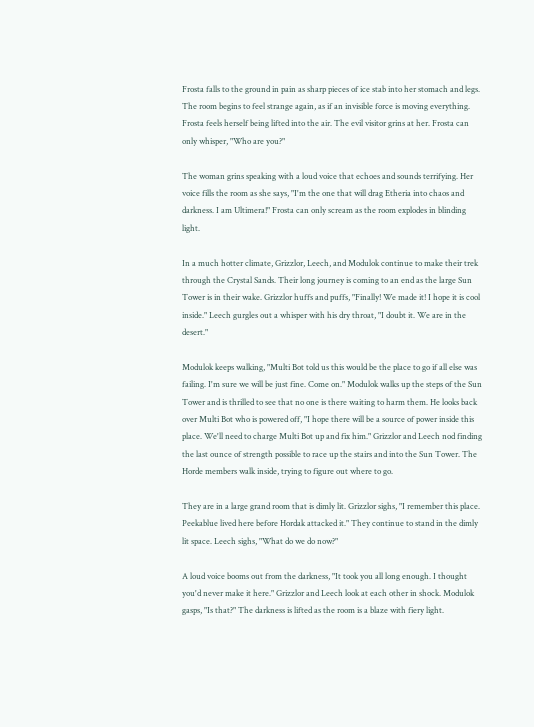Frosta falls to the ground in pain as sharp pieces of ice stab into her stomach and legs. The room begins to feel strange again, as if an invisible force is moving everything. Frosta feels herself being lifted into the air. The evil visitor grins at her. Frosta can only whisper, "Who are you?"

The woman grins speaking with a loud voice that echoes and sounds terrifying. Her voice fills the room as she says, "I'm the one that will drag Etheria into chaos and darkness. I am Ultimera!" Frosta can only scream as the room explodes in blinding light.

In a much hotter climate, Grizzlor, Leech, and Modulok continue to make their trek through the Crystal Sands. Their long journey is coming to an end as the large Sun Tower is in their wake. Grizzlor huffs and puffs, "Finally! We made it! I hope it is cool inside." Leech gurgles out a whisper with his dry throat, "I doubt it. We are in the desert."

Modulok keeps walking, "Multi Bot told us this would be the place to go if all else was failing. I'm sure we will be just fine. Come on." Modulok walks up the steps of the Sun Tower and is thrilled to see that no one is there waiting to harm them. He looks back over Multi Bot who is powered off, "I hope there will be a source of power inside this place. We'll need to charge Multi Bot up and fix him." Grizzlor and Leech nod finding the last ounce of strength possible to race up the stairs and into the Sun Tower. The Horde members walk inside, trying to figure out where to go.

They are in a large grand room that is dimly lit. Grizzlor sighs, "I remember this place. Peekablue lived here before Hordak attacked it." They continue to stand in the dimly lit space. Leech sighs, "What do we do now?"

A loud voice booms out from the darkness, "It took you all long enough. I thought you'd never make it here." Grizzlor and Leech look at each other in shock. Modulok gasps, "Is that?" The darkness is lifted as the room is a blaze with fiery light.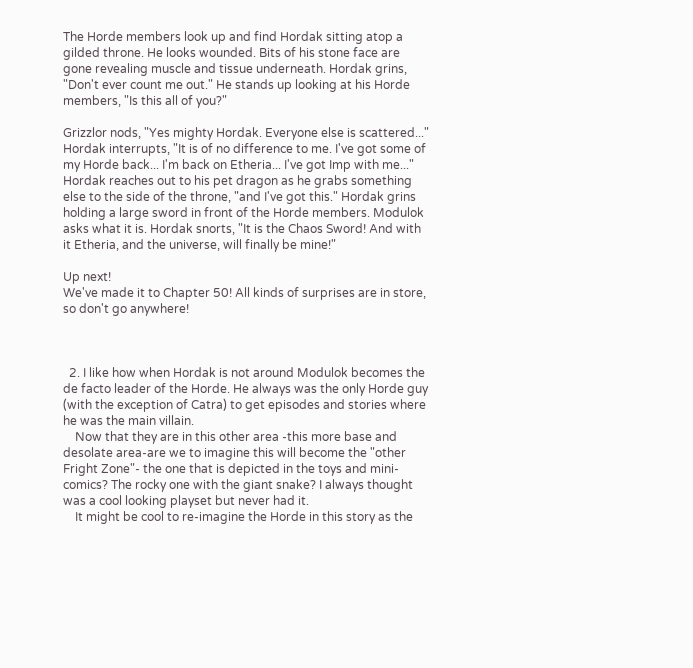The Horde members look up and find Hordak sitting atop a gilded throne. He looks wounded. Bits of his stone face are gone revealing muscle and tissue underneath. Hordak grins, "Don't ever count me out." He stands up looking at his Horde members, "Is this all of you?"

Grizzlor nods, "Yes mighty Hordak. Everyone else is scattered..." Hordak interrupts, "It is of no difference to me. I've got some of my Horde back... I'm back on Etheria... I've got Imp with me..." Hordak reaches out to his pet dragon as he grabs something else to the side of the throne, "and I've got this." Hordak grins holding a large sword in front of the Horde members. Modulok asks what it is. Hordak snorts, "It is the Chaos Sword! And with it Etheria, and the universe, will finally be mine!"

Up next!
We've made it to Chapter 50! All kinds of surprises are in store, so don't go anywhere!



  2. I like how when Hordak is not around Modulok becomes the de facto leader of the Horde. He always was the only Horde guy (with the exception of Catra) to get episodes and stories where he was the main villain.
    Now that they are in this other area -this more base and desolate area-are we to imagine this will become the "other Fright Zone"- the one that is depicted in the toys and mini-comics? The rocky one with the giant snake? I always thought was a cool looking playset but never had it.
    It might be cool to re-imagine the Horde in this story as the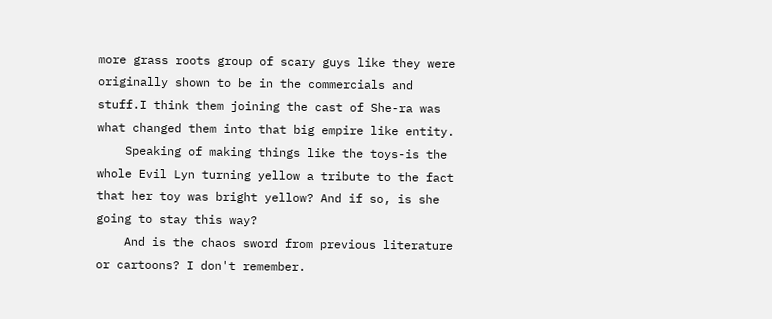more grass roots group of scary guys like they were originally shown to be in the commercials and stuff.I think them joining the cast of She-ra was what changed them into that big empire like entity.
    Speaking of making things like the toys-is the whole Evil Lyn turning yellow a tribute to the fact that her toy was bright yellow? And if so, is she going to stay this way?
    And is the chaos sword from previous literature or cartoons? I don't remember.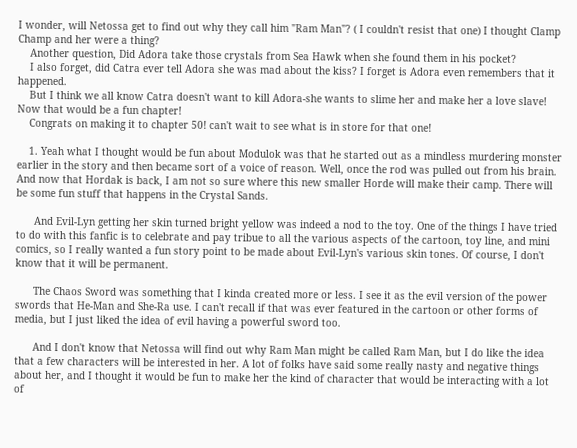I wonder, will Netossa get to find out why they call him "Ram Man"? ( I couldn't resist that one) I thought Clamp Champ and her were a thing?
    Another question, Did Adora take those crystals from Sea Hawk when she found them in his pocket?
    I also forget, did Catra ever tell Adora she was mad about the kiss? I forget is Adora even remembers that it happened.
    But I think we all know Catra doesn't want to kill Adora-she wants to slime her and make her a love slave! Now that would be a fun chapter!
    Congrats on making it to chapter 50! can't wait to see what is in store for that one!

    1. Yeah what I thought would be fun about Modulok was that he started out as a mindless murdering monster earlier in the story and then became sort of a voice of reason. Well, once the rod was pulled out from his brain. And now that Hordak is back, I am not so sure where this new smaller Horde will make their camp. There will be some fun stuff that happens in the Crystal Sands.

      And Evil-Lyn getting her skin turned bright yellow was indeed a nod to the toy. One of the things I have tried to do with this fanfic is to celebrate and pay tribue to all the various aspects of the cartoon, toy line, and mini comics, so I really wanted a fun story point to be made about Evil-Lyn's various skin tones. Of course, I don't know that it will be permanent.

      The Chaos Sword was something that I kinda created more or less. I see it as the evil version of the power swords that He-Man and She-Ra use. I can't recall if that was ever featured in the cartoon or other forms of media, but I just liked the idea of evil having a powerful sword too.

      And I don't know that Netossa will find out why Ram Man might be called Ram Man, but I do like the idea that a few characters will be interested in her. A lot of folks have said some really nasty and negative things about her, and I thought it would be fun to make her the kind of character that would be interacting with a lot of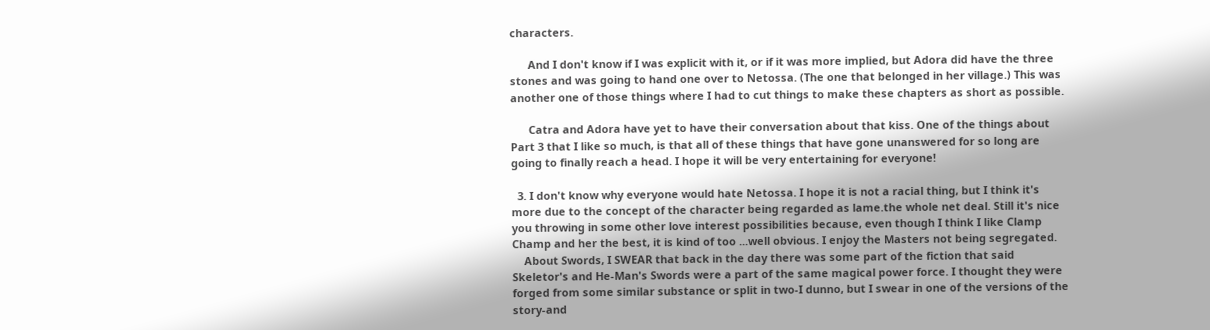characters.

      And I don't know if I was explicit with it, or if it was more implied, but Adora did have the three stones and was going to hand one over to Netossa. (The one that belonged in her village.) This was another one of those things where I had to cut things to make these chapters as short as possible.

      Catra and Adora have yet to have their conversation about that kiss. One of the things about Part 3 that I like so much, is that all of these things that have gone unanswered for so long are going to finally reach a head. I hope it will be very entertaining for everyone!

  3. I don't know why everyone would hate Netossa. I hope it is not a racial thing, but I think it's more due to the concept of the character being regarded as lame.the whole net deal. Still it's nice you throwing in some other love interest possibilities because, even though I think I like Clamp Champ and her the best, it is kind of too ...well obvious. I enjoy the Masters not being segregated.
    About Swords, I SWEAR that back in the day there was some part of the fiction that said Skeletor's and He-Man's Swords were a part of the same magical power force. I thought they were forged from some similar substance or split in two-I dunno, but I swear in one of the versions of the story-and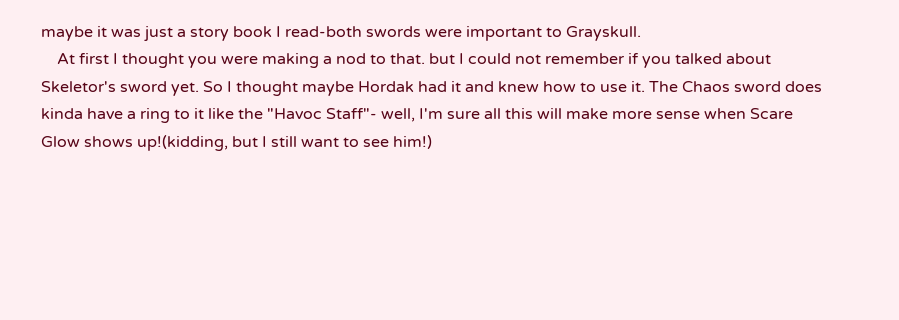maybe it was just a story book I read-both swords were important to Grayskull.
    At first I thought you were making a nod to that. but I could not remember if you talked about Skeletor's sword yet. So I thought maybe Hordak had it and knew how to use it. The Chaos sword does kinda have a ring to it like the "Havoc Staff"- well, I'm sure all this will make more sense when Scare Glow shows up!(kidding, but I still want to see him!)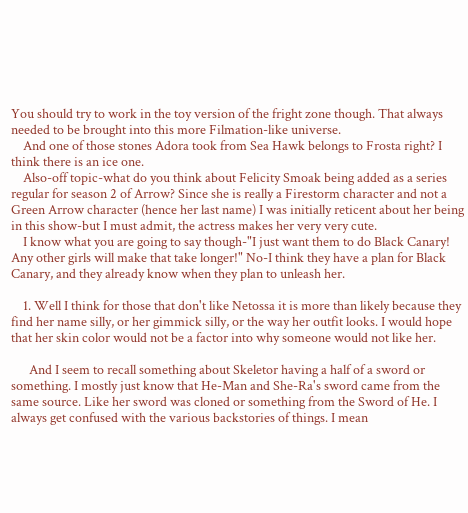You should try to work in the toy version of the fright zone though. That always needed to be brought into this more Filmation-like universe.
    And one of those stones Adora took from Sea Hawk belongs to Frosta right? I think there is an ice one.
    Also-off topic-what do you think about Felicity Smoak being added as a series regular for season 2 of Arrow? Since she is really a Firestorm character and not a Green Arrow character (hence her last name) I was initially reticent about her being in this show-but I must admit, the actress makes her very very cute.
    I know what you are going to say though-"I just want them to do Black Canary! Any other girls will make that take longer!" No-I think they have a plan for Black Canary, and they already know when they plan to unleash her.

    1. Well I think for those that don't like Netossa it is more than likely because they find her name silly, or her gimmick silly, or the way her outfit looks. I would hope that her skin color would not be a factor into why someone would not like her.

      And I seem to recall something about Skeletor having a half of a sword or something. I mostly just know that He-Man and She-Ra's sword came from the same source. Like her sword was cloned or something from the Sword of He. I always get confused with the various backstories of things. I mean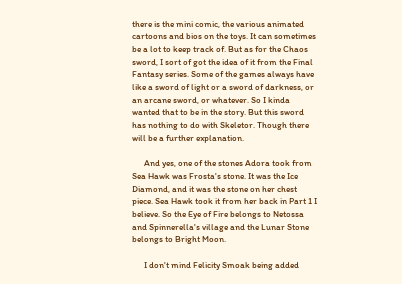there is the mini comic, the various animated cartoons and bios on the toys. It can sometimes be a lot to keep track of. But as for the Chaos sword, I sort of got the idea of it from the Final Fantasy series. Some of the games always have like a sword of light or a sword of darkness, or an arcane sword, or whatever. So I kinda wanted that to be in the story. But this sword has nothing to do with Skeletor. Though there will be a further explanation.

      And yes, one of the stones Adora took from Sea Hawk was Frosta's stone. It was the Ice Diamond, and it was the stone on her chest piece. Sea Hawk took it from her back in Part 1 I believe. So the Eye of Fire belongs to Netossa and Spinnerella's village and the Lunar Stone belongs to Bright Moon.

      I don't mind Felicity Smoak being added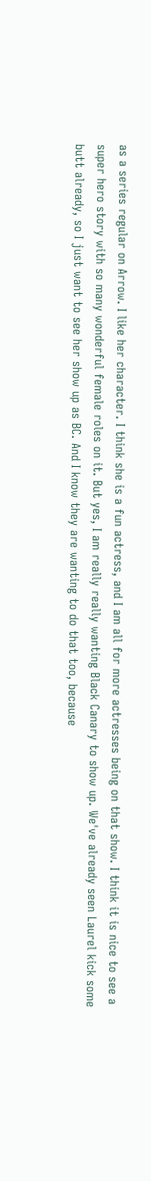as a series regular on Arrow. I like her character. I think she is a fun actress, and I am all for more actresses being on that show. I think it is nice to see a super hero story with so many wonderful female roles on it. But yes, I am really really wanting Black Canary to show up. We've already seen Laurel kick some butt already, so I just want to see her show up as BC. And I know they are wanting to do that too, because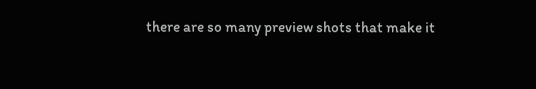there are so many preview shots that make it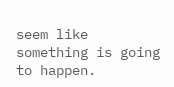seem like something is going to happen.